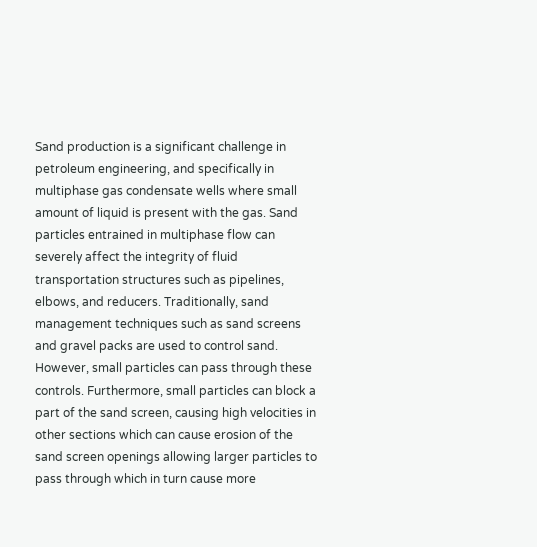Sand production is a significant challenge in petroleum engineering, and specifically in multiphase gas condensate wells where small amount of liquid is present with the gas. Sand particles entrained in multiphase flow can severely affect the integrity of fluid transportation structures such as pipelines, elbows, and reducers. Traditionally, sand management techniques such as sand screens and gravel packs are used to control sand. However, small particles can pass through these controls. Furthermore, small particles can block a part of the sand screen, causing high velocities in other sections which can cause erosion of the sand screen openings allowing larger particles to pass through which in turn cause more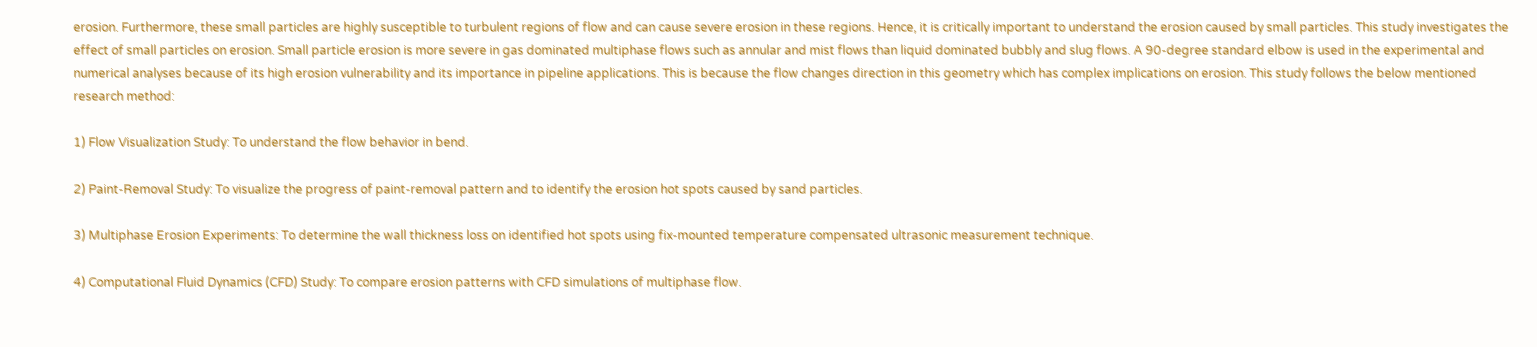erosion. Furthermore, these small particles are highly susceptible to turbulent regions of flow and can cause severe erosion in these regions. Hence, it is critically important to understand the erosion caused by small particles. This study investigates the effect of small particles on erosion. Small particle erosion is more severe in gas dominated multiphase flows such as annular and mist flows than liquid dominated bubbly and slug flows. A 90-degree standard elbow is used in the experimental and numerical analyses because of its high erosion vulnerability and its importance in pipeline applications. This is because the flow changes direction in this geometry which has complex implications on erosion. This study follows the below mentioned research method:

1) Flow Visualization Study: To understand the flow behavior in bend.

2) Paint-Removal Study: To visualize the progress of paint-removal pattern and to identify the erosion hot spots caused by sand particles.

3) Multiphase Erosion Experiments: To determine the wall thickness loss on identified hot spots using fix-mounted temperature compensated ultrasonic measurement technique.

4) Computational Fluid Dynamics (CFD) Study: To compare erosion patterns with CFD simulations of multiphase flow.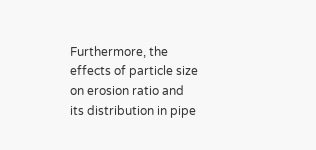Furthermore, the effects of particle size on erosion ratio and its distribution in pipe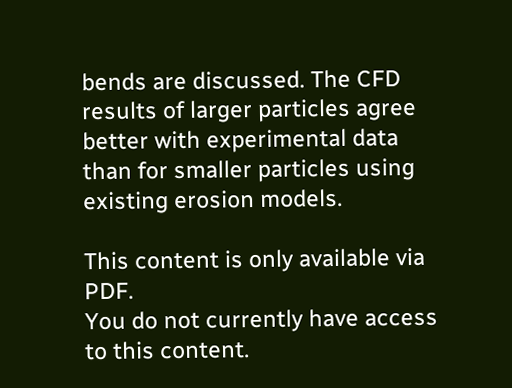bends are discussed. The CFD results of larger particles agree better with experimental data than for smaller particles using existing erosion models.

This content is only available via PDF.
You do not currently have access to this content.